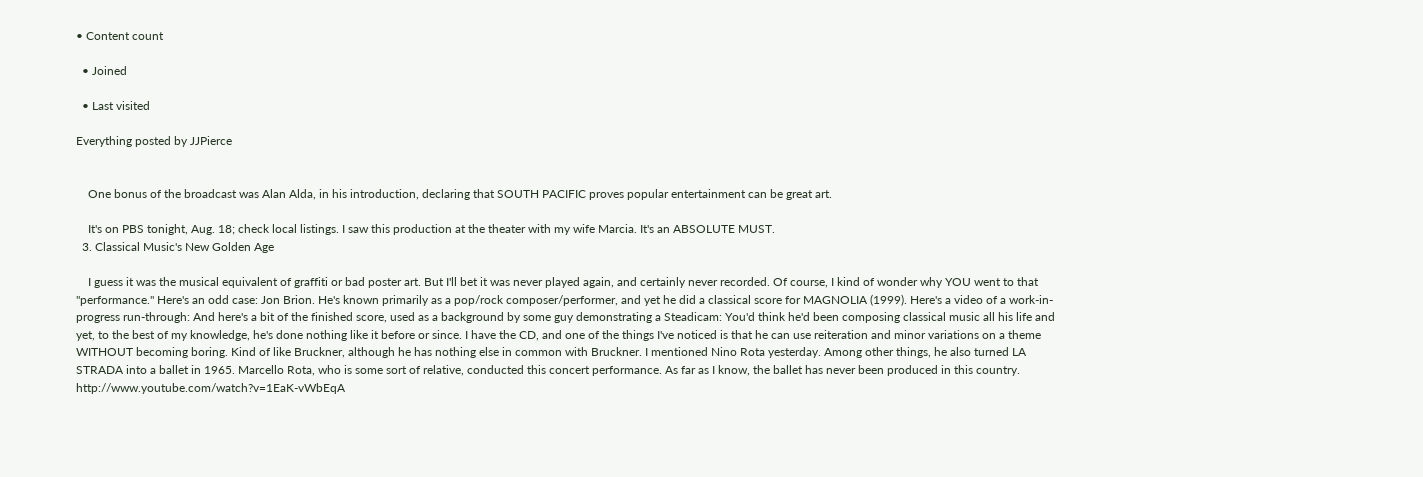• Content count

  • Joined

  • Last visited

Everything posted by JJPierce


    One bonus of the broadcast was Alan Alda, in his introduction, declaring that SOUTH PACIFIC proves popular entertainment can be great art.

    It's on PBS tonight, Aug. 18; check local listings. I saw this production at the theater with my wife Marcia. It's an ABSOLUTE MUST.
  3. Classical Music's New Golden Age

    I guess it was the musical equivalent of graffiti or bad poster art. But I'll bet it was never played again, and certainly never recorded. Of course, I kind of wonder why YOU went to that "performance." Here's an odd case: Jon Brion. He's known primarily as a pop/rock composer/performer, and yet he did a classical score for MAGNOLIA (1999). Here's a video of a work-in-progress run-through: And here's a bit of the finished score, used as a background by some guy demonstrating a Steadicam: You'd think he'd been composing classical music all his life and yet, to the best of my knowledge, he's done nothing like it before or since. I have the CD, and one of the things I've noticed is that he can use reiteration and minor variations on a theme WITHOUT becoming boring. Kind of like Bruckner, although he has nothing else in common with Bruckner. I mentioned Nino Rota yesterday. Among other things, he also turned LA STRADA into a ballet in 1965. Marcello Rota, who is some sort of relative, conducted this concert performance. As far as I know, the ballet has never been produced in this country. http://www.youtube.com/watch?v=1EaK-vWbEqA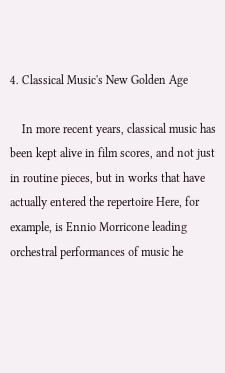4. Classical Music's New Golden Age

    In more recent years, classical music has been kept alive in film scores, and not just in routine pieces, but in works that have actually entered the repertoire Here, for example, is Ennio Morricone leading orchestral performances of music he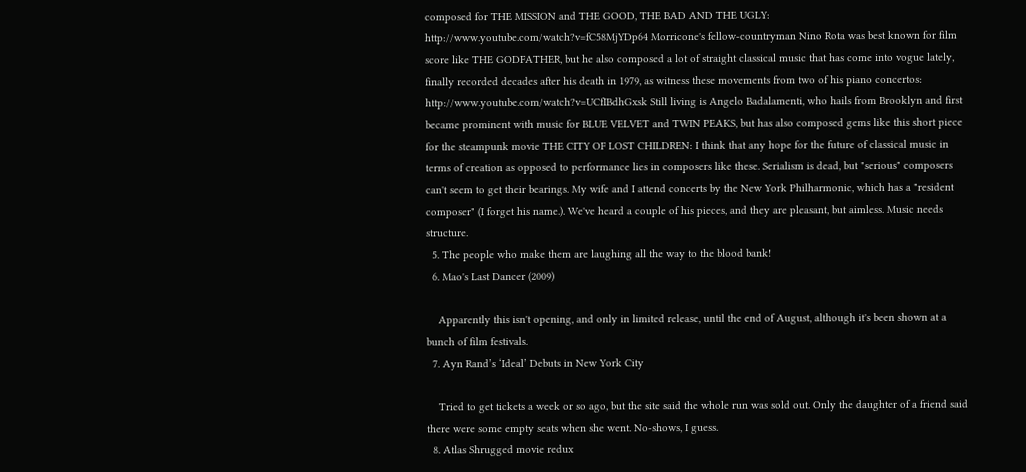composed for THE MISSION and THE GOOD, THE BAD AND THE UGLY: http://www.youtube.com/watch?v=fC58MjYDp64 Morricone's fellow-countryman Nino Rota was best known for film score like THE GODFATHER, but he also composed a lot of straight classical music that has come into vogue lately, finally recorded decades after his death in 1979, as witness these movements from two of his piano concertos: http://www.youtube.com/watch?v=UCfIBdhGxsk Still living is Angelo Badalamenti, who hails from Brooklyn and first became prominent with music for BLUE VELVET and TWIN PEAKS, but has also composed gems like this short piece for the steampunk movie THE CITY OF LOST CHILDREN: I think that any hope for the future of classical music in terms of creation as opposed to performance lies in composers like these. Serialism is dead, but "serious" composers can't seem to get their bearings. My wife and I attend concerts by the New York Philharmonic, which has a "resident composer" (I forget his name.). We've heard a couple of his pieces, and they are pleasant, but aimless. Music needs structure.
  5. The people who make them are laughing all the way to the blood bank!
  6. Mao's Last Dancer (2009)

    Apparently this isn't opening, and only in limited release, until the end of August, although it's been shown at a bunch of film festivals.
  7. Ayn Rand’s ‘Ideal’ Debuts in New York City

    Tried to get tickets a week or so ago, but the site said the whole run was sold out. Only the daughter of a friend said there were some empty seats when she went. No-shows, I guess.
  8. Atlas Shrugged movie redux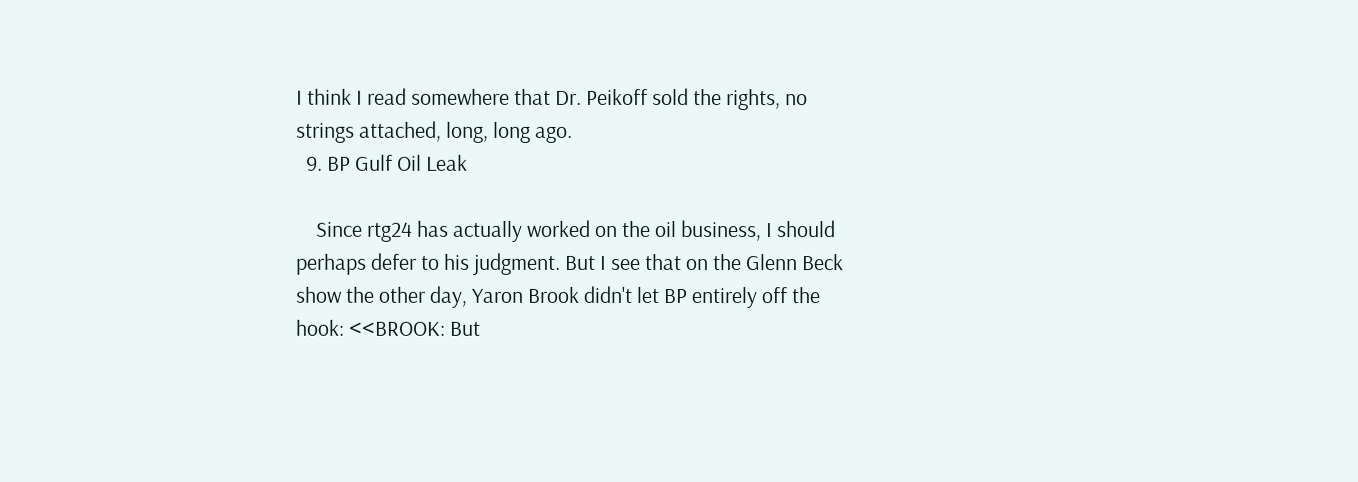I think I read somewhere that Dr. Peikoff sold the rights, no strings attached, long, long ago.
  9. BP Gulf Oil Leak

    Since rtg24 has actually worked on the oil business, I should perhaps defer to his judgment. But I see that on the Glenn Beck show the other day, Yaron Brook didn't let BP entirely off the hook: <<BROOK: But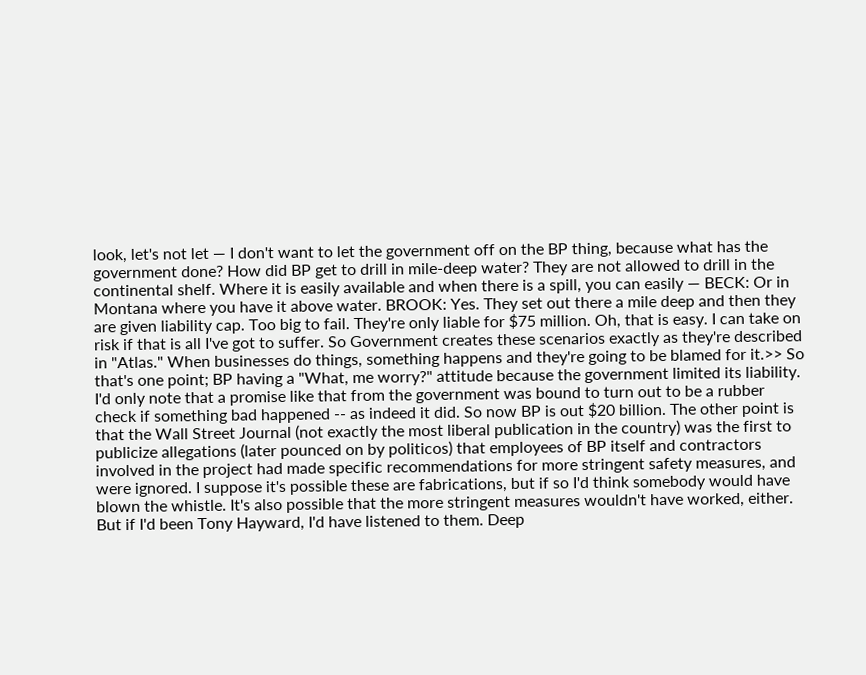look, let's not let — I don't want to let the government off on the BP thing, because what has the government done? How did BP get to drill in mile-deep water? They are not allowed to drill in the continental shelf. Where it is easily available and when there is a spill, you can easily — BECK: Or in Montana where you have it above water. BROOK: Yes. They set out there a mile deep and then they are given liability cap. Too big to fail. They're only liable for $75 million. Oh, that is easy. I can take on risk if that is all I've got to suffer. So Government creates these scenarios exactly as they're described in "Atlas." When businesses do things, something happens and they're going to be blamed for it.>> So that's one point; BP having a "What, me worry?" attitude because the government limited its liability. I'd only note that a promise like that from the government was bound to turn out to be a rubber check if something bad happened -- as indeed it did. So now BP is out $20 billion. The other point is that the Wall Street Journal (not exactly the most liberal publication in the country) was the first to publicize allegations (later pounced on by politicos) that employees of BP itself and contractors involved in the project had made specific recommendations for more stringent safety measures, and were ignored. I suppose it's possible these are fabrications, but if so I'd think somebody would have blown the whistle. It's also possible that the more stringent measures wouldn't have worked, either. But if I'd been Tony Hayward, I'd have listened to them. Deep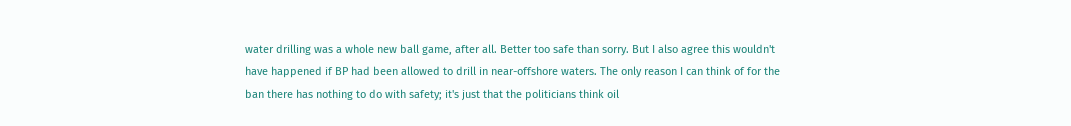water drilling was a whole new ball game, after all. Better too safe than sorry. But I also agree this wouldn't have happened if BP had been allowed to drill in near-offshore waters. The only reason I can think of for the ban there has nothing to do with safety; it's just that the politicians think oil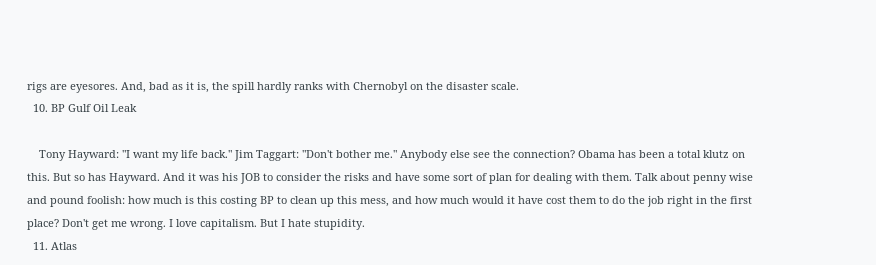rigs are eyesores. And, bad as it is, the spill hardly ranks with Chernobyl on the disaster scale.
  10. BP Gulf Oil Leak

    Tony Hayward: "I want my life back." Jim Taggart: "Don't bother me." Anybody else see the connection? Obama has been a total klutz on this. But so has Hayward. And it was his JOB to consider the risks and have some sort of plan for dealing with them. Talk about penny wise and pound foolish: how much is this costing BP to clean up this mess, and how much would it have cost them to do the job right in the first place? Don't get me wrong. I love capitalism. But I hate stupidity.
  11. Atlas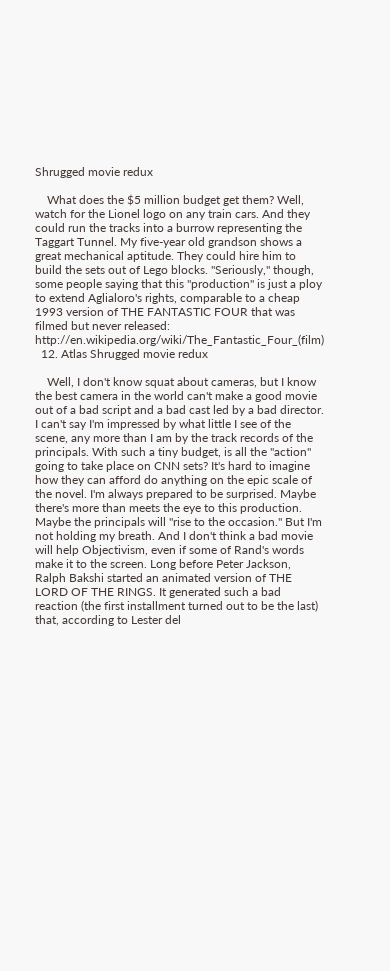Shrugged movie redux

    What does the $5 million budget get them? Well, watch for the Lionel logo on any train cars. And they could run the tracks into a burrow representing the Taggart Tunnel. My five-year old grandson shows a great mechanical aptitude. They could hire him to build the sets out of Lego blocks. "Seriously," though, some people saying that this "production" is just a ploy to extend Aglialoro's rights, comparable to a cheap 1993 version of THE FANTASTIC FOUR that was filmed but never released: http://en.wikipedia.org/wiki/The_Fantastic_Four_(film)
  12. Atlas Shrugged movie redux

    Well, I don't know squat about cameras, but I know the best camera in the world can't make a good movie out of a bad script and a bad cast led by a bad director. I can't say I'm impressed by what little I see of the scene, any more than I am by the track records of the principals. With such a tiny budget, is all the "action" going to take place on CNN sets? It's hard to imagine how they can afford do anything on the epic scale of the novel. I'm always prepared to be surprised. Maybe there's more than meets the eye to this production. Maybe the principals will "rise to the occasion." But I'm not holding my breath. And I don't think a bad movie will help Objectivism, even if some of Rand's words make it to the screen. Long before Peter Jackson, Ralph Bakshi started an animated version of THE LORD OF THE RINGS. It generated such a bad reaction (the first installment turned out to be the last) that, according to Lester del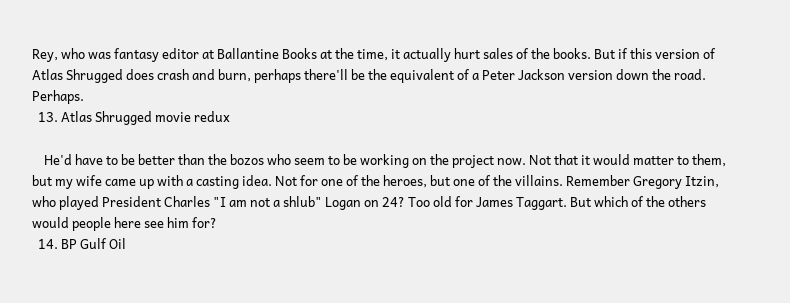Rey, who was fantasy editor at Ballantine Books at the time, it actually hurt sales of the books. But if this version of Atlas Shrugged does crash and burn, perhaps there'll be the equivalent of a Peter Jackson version down the road. Perhaps.
  13. Atlas Shrugged movie redux

    He'd have to be better than the bozos who seem to be working on the project now. Not that it would matter to them, but my wife came up with a casting idea. Not for one of the heroes, but one of the villains. Remember Gregory Itzin, who played President Charles "I am not a shlub" Logan on 24? Too old for James Taggart. But which of the others would people here see him for?
  14. BP Gulf Oil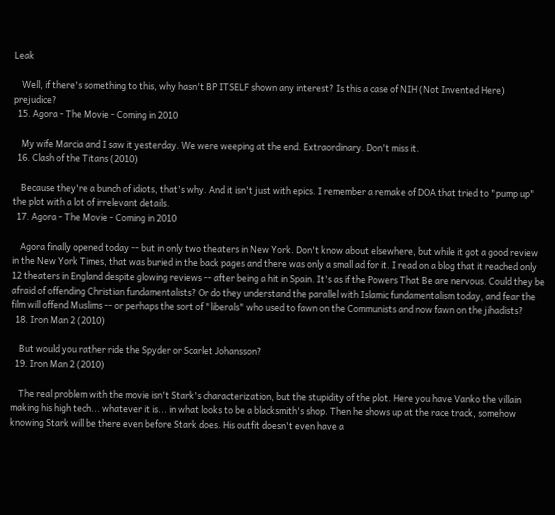Leak

    Well, if there's something to this, why hasn't BP ITSELF shown any interest? Is this a case of NIH (Not Invented Here) prejudice?
  15. Agora - The Movie - Coming in 2010

    My wife Marcia and I saw it yesterday. We were weeping at the end. Extraordinary. Don't miss it.
  16. Clash of the Titans (2010)

    Because they're a bunch of idiots, that's why. And it isn't just with epics. I remember a remake of DOA that tried to "pump up" the plot with a lot of irrelevant details.
  17. Agora - The Movie - Coming in 2010

    Agora finally opened today -- but in only two theaters in New York. Don't know about elsewhere, but while it got a good review in the New York Times, that was buried in the back pages and there was only a small ad for it. I read on a blog that it reached only 12 theaters in England despite glowing reviews -- after being a hit in Spain. It's as if the Powers That Be are nervous. Could they be afraid of offending Christian fundamentalists? Or do they understand the parallel with Islamic fundamentalism today, and fear the film will offend Muslims -- or perhaps the sort of "liberals" who used to fawn on the Communists and now fawn on the jihadists?
  18. Iron Man 2 (2010)

    But would you rather ride the Spyder or Scarlet Johansson?
  19. Iron Man 2 (2010)

    The real problem with the movie isn't Stark's characterization, but the stupidity of the plot. Here you have Vanko the villain making his high tech... whatever it is... in what looks to be a blacksmith's shop. Then he shows up at the race track, somehow knowing Stark will be there even before Stark does. His outfit doesn't even have a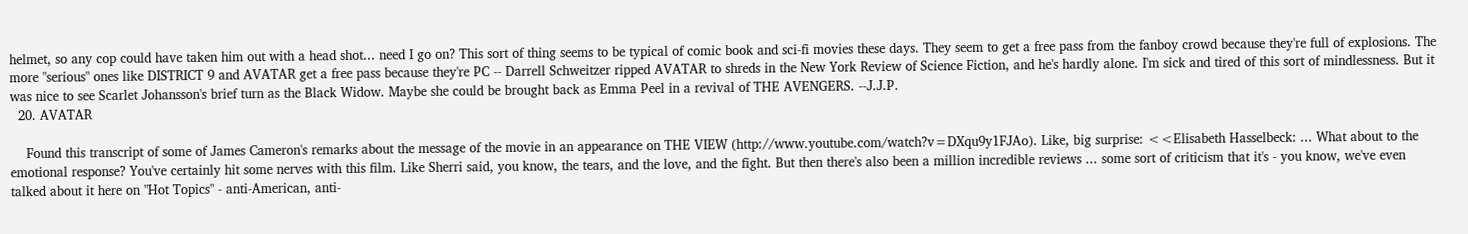helmet, so any cop could have taken him out with a head shot... need I go on? This sort of thing seems to be typical of comic book and sci-fi movies these days. They seem to get a free pass from the fanboy crowd because they're full of explosions. The more "serious" ones like DISTRICT 9 and AVATAR get a free pass because they're PC -- Darrell Schweitzer ripped AVATAR to shreds in the New York Review of Science Fiction, and he's hardly alone. I'm sick and tired of this sort of mindlessness. But it was nice to see Scarlet Johansson's brief turn as the Black Widow. Maybe she could be brought back as Emma Peel in a revival of THE AVENGERS. --J.J.P.
  20. AVATAR

    Found this transcript of some of James Cameron's remarks about the message of the movie in an appearance on THE VIEW (http://www.youtube.com/watch?v=DXqu9y1FJAo). Like, big surprise: <<Elisabeth Hasselbeck: ... What about to the emotional response? You've certainly hit some nerves with this film. Like Sherri said, you know, the tears, and the love, and the fight. But then there's also been a million incredible reviews ... some sort of criticism that it's - you know, we've even talked about it here on "Hot Topics" - anti-American, anti-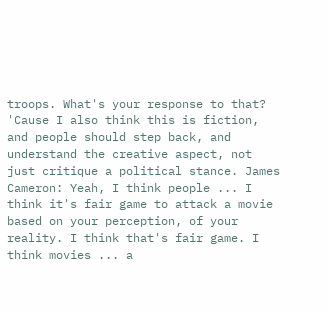troops. What's your response to that? 'Cause I also think this is fiction, and people should step back, and understand the creative aspect, not just critique a political stance. James Cameron: Yeah, I think people ... I think it's fair game to attack a movie based on your perception, of your reality. I think that's fair game. I think movies ... a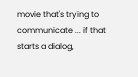movie that's trying to communicate ... if that starts a dialog,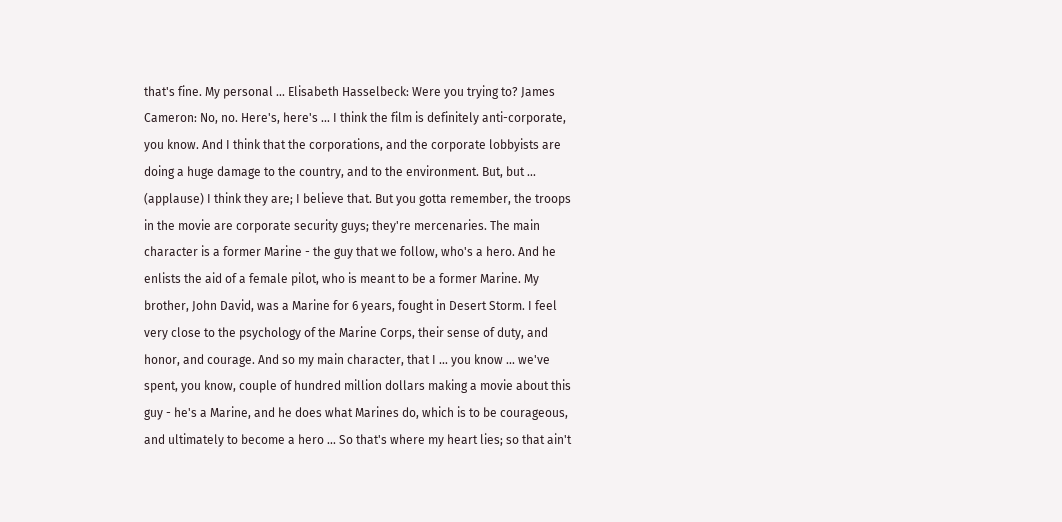that's fine. My personal ... Elisabeth Hasselbeck: Were you trying to? James Cameron: No, no. Here's, here's ... I think the film is definitely anti-corporate, you know. And I think that the corporations, and the corporate lobbyists are doing a huge damage to the country, and to the environment. But, but ... (applause) I think they are; I believe that. But you gotta remember, the troops in the movie are corporate security guys; they're mercenaries. The main character is a former Marine - the guy that we follow, who's a hero. And he enlists the aid of a female pilot, who is meant to be a former Marine. My brother, John David, was a Marine for 6 years, fought in Desert Storm. I feel very close to the psychology of the Marine Corps, their sense of duty, and honor, and courage. And so my main character, that I ... you know ... we've spent, you know, couple of hundred million dollars making a movie about this guy - he's a Marine, and he does what Marines do, which is to be courageous, and ultimately to become a hero ... So that's where my heart lies; so that ain't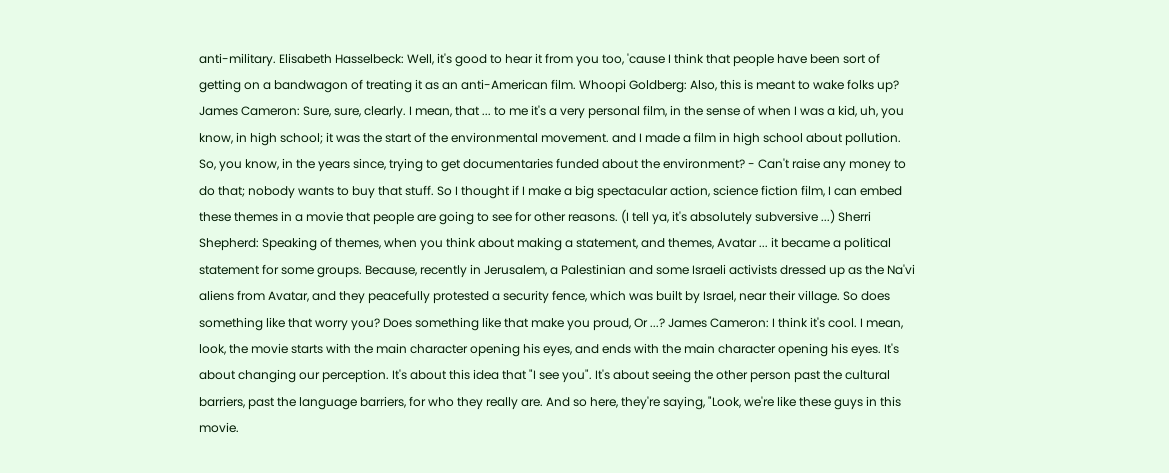anti-military. Elisabeth Hasselbeck: Well, it's good to hear it from you too, 'cause I think that people have been sort of getting on a bandwagon of treating it as an anti-American film. Whoopi Goldberg: Also, this is meant to wake folks up? James Cameron: Sure, sure, clearly. I mean, that ... to me it's a very personal film, in the sense of when I was a kid, uh, you know, in high school; it was the start of the environmental movement. and I made a film in high school about pollution. So, you know, in the years since, trying to get documentaries funded about the environment? - Can't raise any money to do that; nobody wants to buy that stuff. So I thought if I make a big spectacular action, science fiction film, I can embed these themes in a movie that people are going to see for other reasons. (I tell ya, it's absolutely subversive ...) Sherri Shepherd: Speaking of themes, when you think about making a statement, and themes, Avatar ... it became a political statement for some groups. Because, recently in Jerusalem, a Palestinian and some Israeli activists dressed up as the Na'vi aliens from Avatar, and they peacefully protested a security fence, which was built by Israel, near their village. So does something like that worry you? Does something like that make you proud, Or ...? James Cameron: I think it's cool. I mean, look, the movie starts with the main character opening his eyes, and ends with the main character opening his eyes. It's about changing our perception. It's about this idea that "I see you". It's about seeing the other person past the cultural barriers, past the language barriers, for who they really are. And so here, they're saying, "Look, we're like these guys in this movie.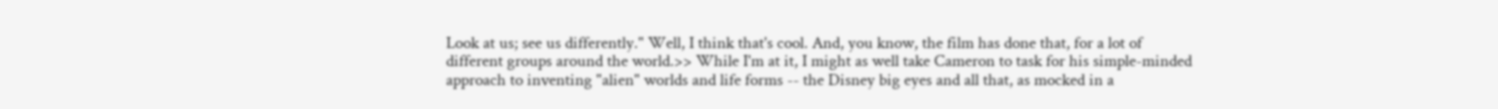Look at us; see us differently." Well, I think that's cool. And, you know, the film has done that, for a lot of different groups around the world.>> While I'm at it, I might as well take Cameron to task for his simple-minded approach to inventing "alien" worlds and life forms -- the Disney big eyes and all that, as mocked in a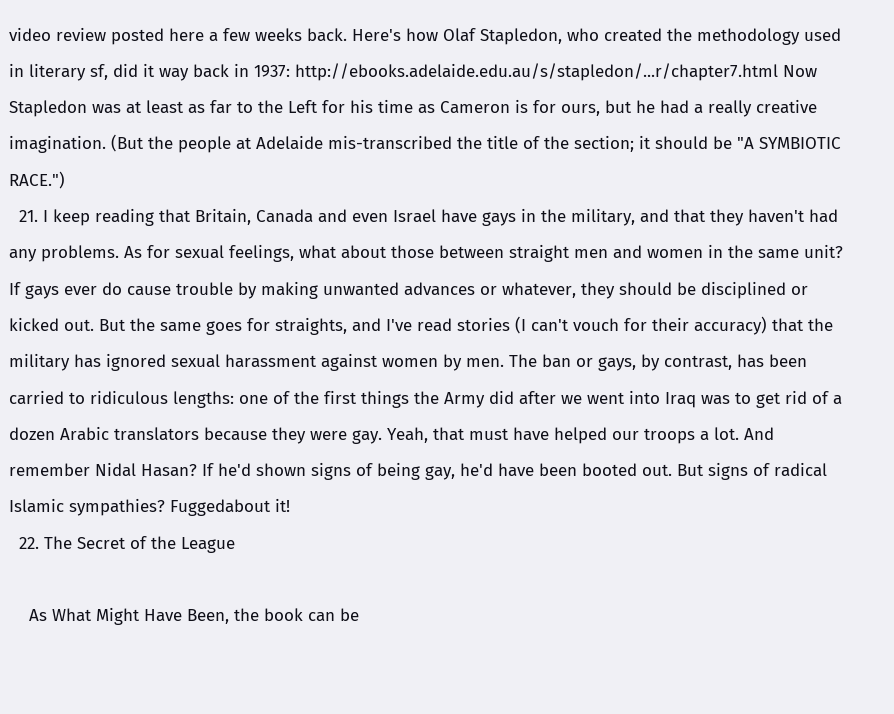video review posted here a few weeks back. Here's how Olaf Stapledon, who created the methodology used in literary sf, did it way back in 1937: http://ebooks.adelaide.edu.au/s/stapledon/...r/chapter7.html Now Stapledon was at least as far to the Left for his time as Cameron is for ours, but he had a really creative imagination. (But the people at Adelaide mis-transcribed the title of the section; it should be "A SYMBIOTIC RACE.")
  21. I keep reading that Britain, Canada and even Israel have gays in the military, and that they haven't had any problems. As for sexual feelings, what about those between straight men and women in the same unit? If gays ever do cause trouble by making unwanted advances or whatever, they should be disciplined or kicked out. But the same goes for straights, and I've read stories (I can't vouch for their accuracy) that the military has ignored sexual harassment against women by men. The ban or gays, by contrast, has been carried to ridiculous lengths: one of the first things the Army did after we went into Iraq was to get rid of a dozen Arabic translators because they were gay. Yeah, that must have helped our troops a lot. And remember Nidal Hasan? If he'd shown signs of being gay, he'd have been booted out. But signs of radical Islamic sympathies? Fuggedabout it!
  22. The Secret of the League

    As What Might Have Been, the book can be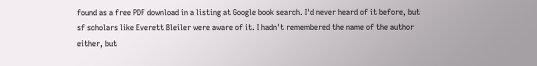found as a free PDF download in a listing at Google book search. I'd never heard of it before, but sf scholars like Everett Bleiler were aware of it. I hadn't remembered the name of the author either, but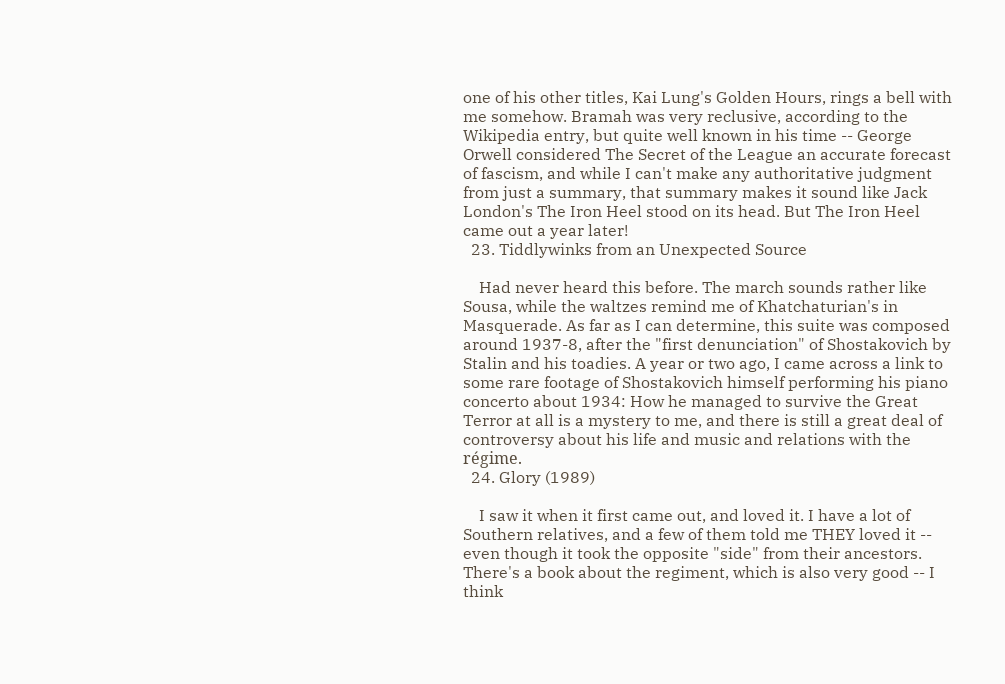one of his other titles, Kai Lung's Golden Hours, rings a bell with me somehow. Bramah was very reclusive, according to the Wikipedia entry, but quite well known in his time -- George Orwell considered The Secret of the League an accurate forecast of fascism, and while I can't make any authoritative judgment from just a summary, that summary makes it sound like Jack London's The Iron Heel stood on its head. But The Iron Heel came out a year later!
  23. Tiddlywinks from an Unexpected Source

    Had never heard this before. The march sounds rather like Sousa, while the waltzes remind me of Khatchaturian's in Masquerade. As far as I can determine, this suite was composed around 1937-8, after the "first denunciation" of Shostakovich by Stalin and his toadies. A year or two ago, I came across a link to some rare footage of Shostakovich himself performing his piano concerto about 1934: How he managed to survive the Great Terror at all is a mystery to me, and there is still a great deal of controversy about his life and music and relations with the régime.
  24. Glory (1989)

    I saw it when it first came out, and loved it. I have a lot of Southern relatives, and a few of them told me THEY loved it -- even though it took the opposite "side" from their ancestors. There's a book about the regiment, which is also very good -- I think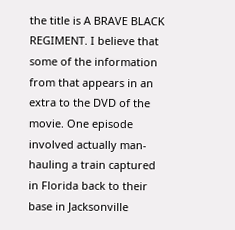the title is A BRAVE BLACK REGIMENT. I believe that some of the information from that appears in an extra to the DVD of the movie. One episode involved actually man-hauling a train captured in Florida back to their base in Jacksonville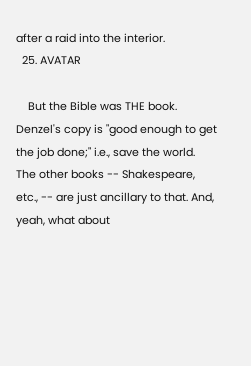after a raid into the interior.
  25. AVATAR

    But the Bible was THE book. Denzel's copy is "good enough to get the job done;" i.e., save the world. The other books -- Shakespeare, etc., -- are just ancillary to that. And, yeah, what about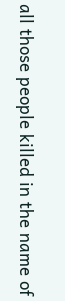all those people killed in the name of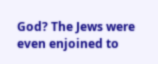God? The Jews were even enjoined to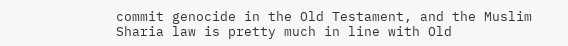commit genocide in the Old Testament, and the Muslim Sharia law is pretty much in line with Old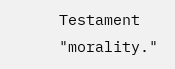Testament "morality."